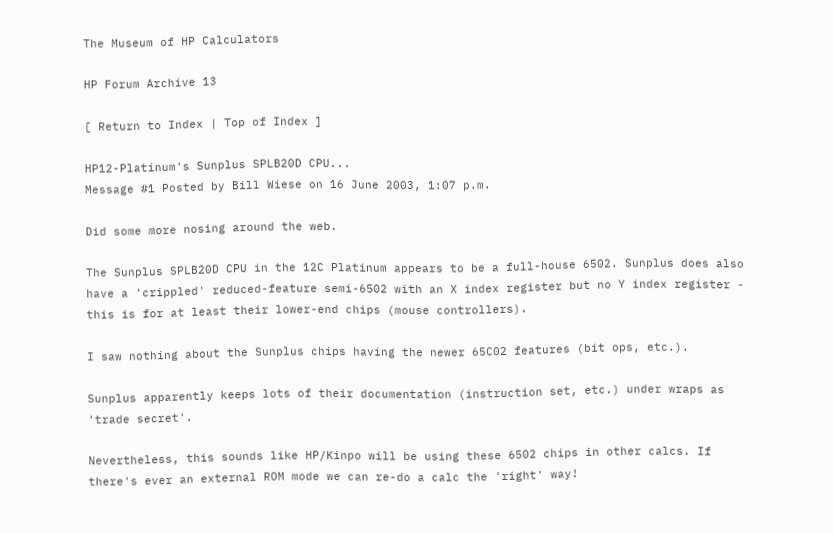The Museum of HP Calculators

HP Forum Archive 13

[ Return to Index | Top of Index ]

HP12-Platinum's Sunplus SPLB20D CPU...
Message #1 Posted by Bill Wiese on 16 June 2003, 1:07 p.m.

Did some more nosing around the web.

The Sunplus SPLB20D CPU in the 12C Platinum appears to be a full-house 6502. Sunplus does also have a 'crippled' reduced-feature semi-6502 with an X index register but no Y index register - this is for at least their lower-end chips (mouse controllers).

I saw nothing about the Sunplus chips having the newer 65C02 features (bit ops, etc.).

Sunplus apparently keeps lots of their documentation (instruction set, etc.) under wraps as 'trade secret'.

Nevertheless, this sounds like HP/Kinpo will be using these 6502 chips in other calcs. If there's ever an external ROM mode we can re-do a calc the 'right' way!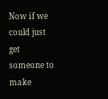Now if we could just get someone to make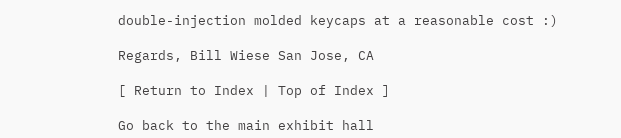double-injection molded keycaps at a reasonable cost :)

Regards, Bill Wiese San Jose, CA

[ Return to Index | Top of Index ]

Go back to the main exhibit hall